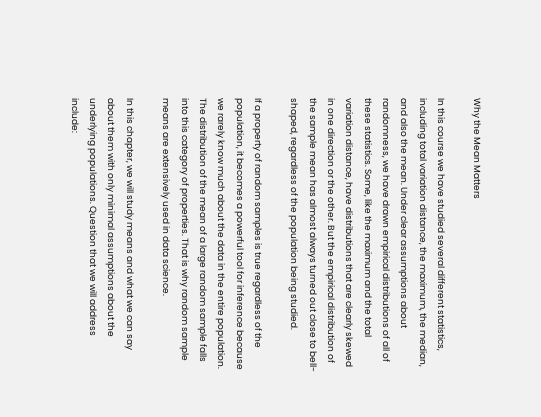Why the Mean Matters

In this course we have studied several different statistics, including total variation distance, the maximum, the median, and also the mean. Under clear assumptions about randomness, we have drawn empirical distributions of all of these statistics. Some, like the maximum and the total variation distance, have distributions that are clearly skewed in one direction or the other. But the empirical distribution of the sample mean has almost always turned out close to bell-shaped, regardless of the population being studied.

If a property of random samples is true regardless of the population, it becomes a powerful tool for inference because we rarely know much about the data in the entire population. The distribution of the mean of a large random sample falls into this category of properties. That is why random sample means are extensively used in data science.

In this chapter, we will study means and what we can say about them with only minimal assumptions about the underlying populations. Question that we will address include: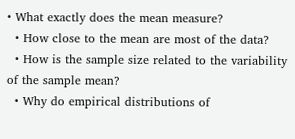• What exactly does the mean measure?
  • How close to the mean are most of the data?
  • How is the sample size related to the variability of the sample mean?
  • Why do empirical distributions of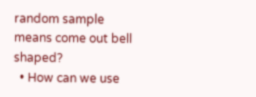random sample means come out bell shaped?
  • How can we use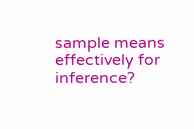sample means effectively for inference?